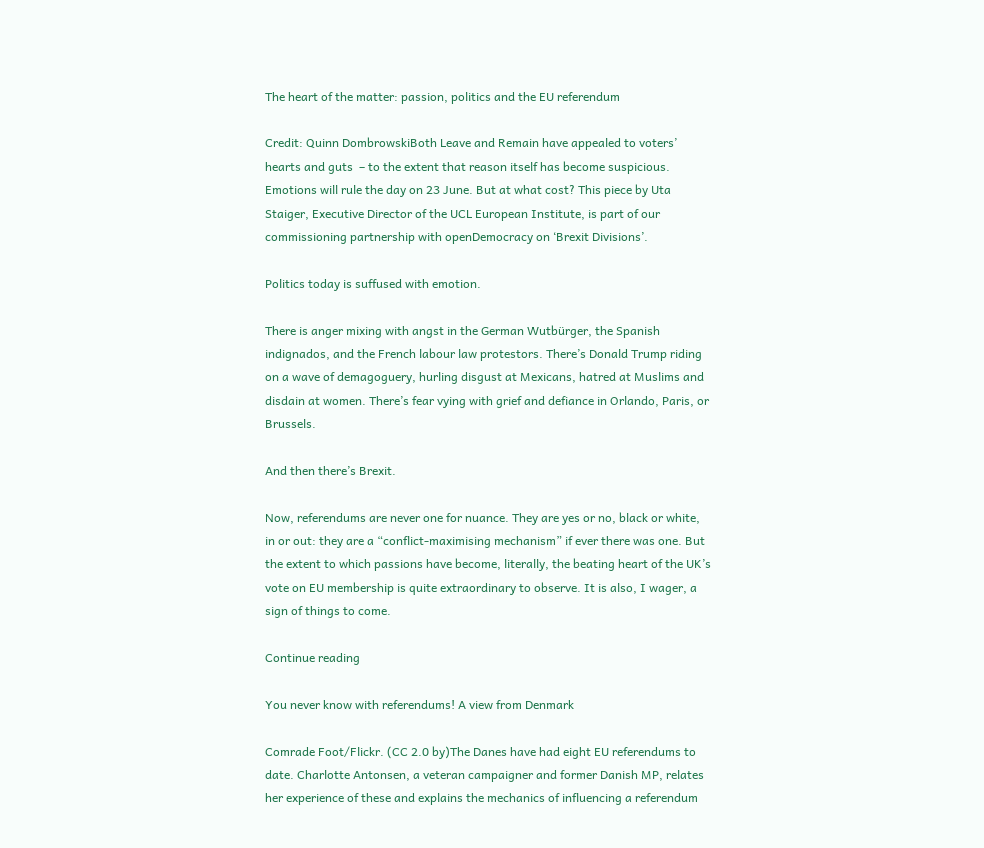The heart of the matter: passion, politics and the EU referendum

Credit: Quinn DombrowskiBoth Leave and Remain have appealed to voters’ hearts and guts  – to the extent that reason itself has become suspicious. Emotions will rule the day on 23 June. But at what cost? This piece by Uta Staiger, Executive Director of the UCL European Institute, is part of our commissioning partnership with openDemocracy on ‘Brexit Divisions’.

Politics today is suffused with emotion.

There is anger mixing with angst in the German Wutbürger, the Spanish indignados, and the French labour law protestors. There’s Donald Trump riding on a wave of demagoguery, hurling disgust at Mexicans, hatred at Muslims and disdain at women. There’s fear vying with grief and defiance in Orlando, Paris, or Brussels.

And then there’s Brexit.

Now, referendums are never one for nuance. They are yes or no, black or white, in or out: they are a “conflict-maximising mechanism” if ever there was one. But the extent to which passions have become, literally, the beating heart of the UK’s vote on EU membership is quite extraordinary to observe. It is also, I wager, a sign of things to come.

Continue reading

You never know with referendums! A view from Denmark

Comrade Foot/Flickr. (CC 2.0 by)The Danes have had eight EU referendums to date. Charlotte Antonsen, a veteran campaigner and former Danish MP, relates her experience of these and explains the mechanics of influencing a referendum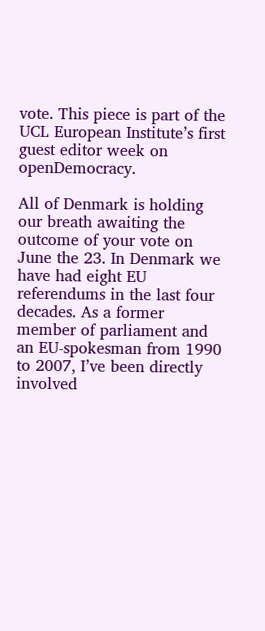vote. This piece is part of the UCL European Institute’s first guest editor week on openDemocracy.

All of Denmark is holding our breath awaiting the outcome of your vote on June the 23. In Denmark we have had eight EU referendums in the last four decades. As a former member of parliament and an EU-spokesman from 1990 to 2007, I’ve been directly involved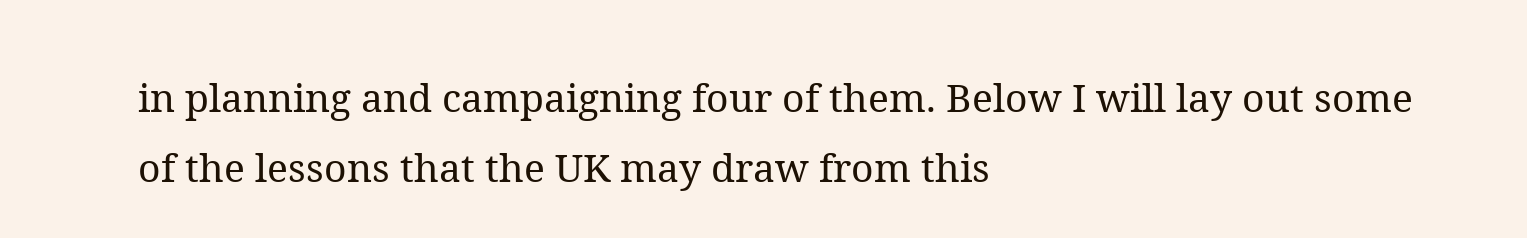in planning and campaigning four of them. Below I will lay out some of the lessons that the UK may draw from this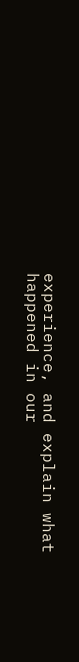experience, and explain what happened in our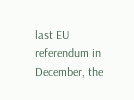last EU referendum in December, the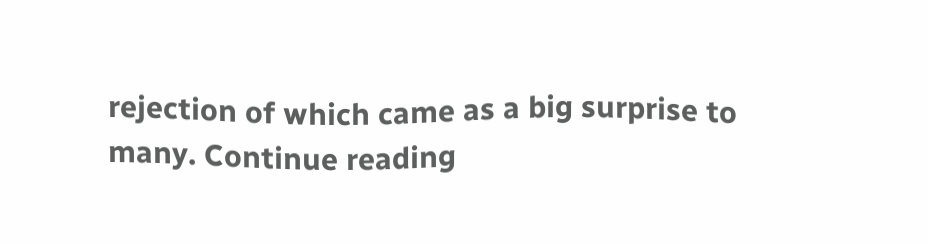rejection of which came as a big surprise to many. Continue reading